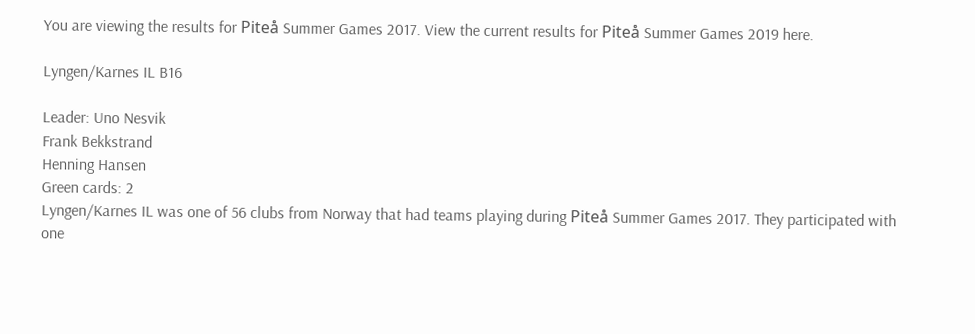You are viewing the results for Piteå Summer Games 2017. View the current results for Piteå Summer Games 2019 here.

Lyngen/Karnes IL B16

Leader: Uno Nesvik
Frank Bekkstrand
Henning Hansen
Green cards: 2
Lyngen/Karnes IL was one of 56 clubs from Norway that had teams playing during Piteå Summer Games 2017. They participated with one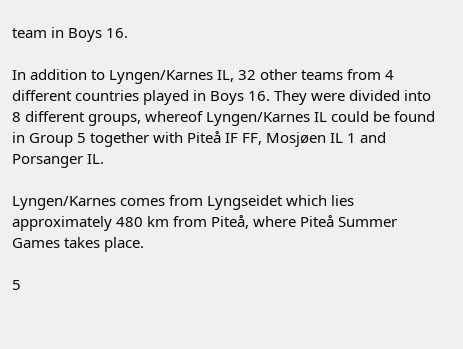team in Boys 16.

In addition to Lyngen/Karnes IL, 32 other teams from 4 different countries played in Boys 16. They were divided into 8 different groups, whereof Lyngen/Karnes IL could be found in Group 5 together with Piteå IF FF, Mosjøen IL 1 and Porsanger IL.

Lyngen/Karnes comes from Lyngseidet which lies approximately 480 km from Piteå, where Piteå Summer Games takes place.

5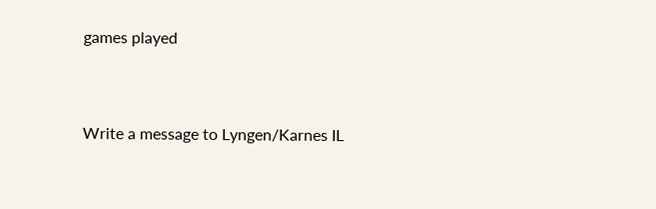games played


Write a message to Lyngen/Karnes IL